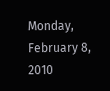Monday, February 8, 2010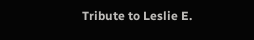Tribute to Leslie E.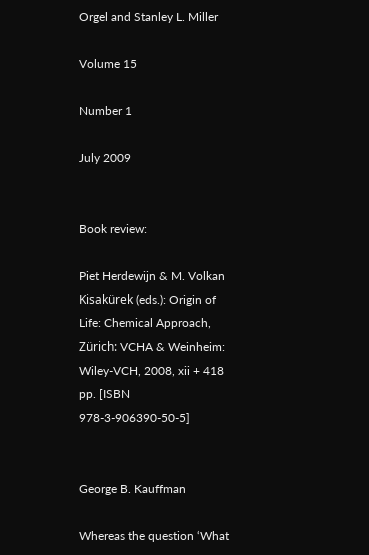Orgel and Stanley L. Miller

Volume 15

Number 1

July 2009


Book review:

Piet Herdewijn & M. Volkan Kisakürek (eds.): Origin of Life: Chemical Approach, Zürich: VCHA & Weinheim: Wiley-VCH, 2008, xii + 418 pp. [ISBN 978-3-906390-50-5]


George B. Kauffman

Whereas the question ‘What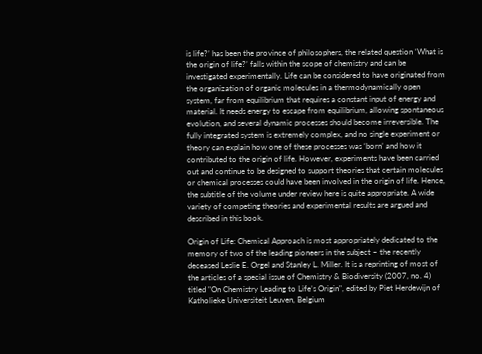is life?’ has been the province of philosophers, the related question ‘What is the origin of life?’ falls within the scope of chemistry and can be investigated experimentally. Life can be considered to have originated from the organization of organic molecules in a thermodynamically open system, far from equilibrium that requires a constant input of energy and material. It needs energy to escape from equilibrium, allowing spontaneous evolution, and several dynamic processes should become irreversible. The fully integrated system is extremely complex, and no single experiment or theory can explain how one of these processes was ‘born’ and how it contributed to the origin of life. However, experiments have been carried out and continue to be designed to support theories that certain molecules or chemical processes could have been involved in the origin of life. Hence, the subtitle of the volume under review here is quite appropriate. A wide variety of competing theories and experimental results are argued and described in this book.

Origin of Life: Chemical Approach is most appropriately dedicated to the memory of two of the leading pioneers in the subject – the recently deceased Leslie E. Orgel and Stanley L. Miller. It is a reprinting of most of the articles of a special issue of Chemistry & Biodiversity (2007, no. 4) titled "On Chemistry Leading to Life’s Origin", edited by Piet Herdewijn of Katholieke Universiteit Leuven, Belgium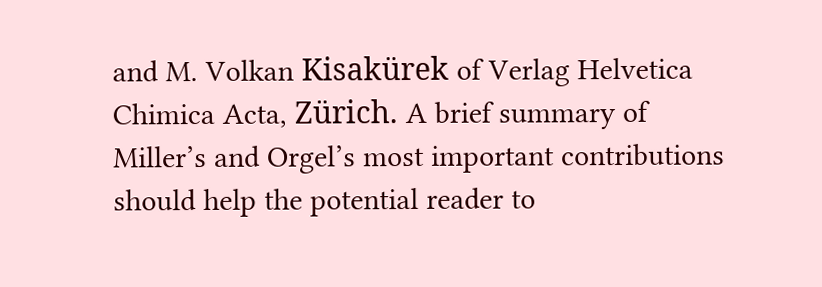and M. Volkan Kisakürek of Verlag Helvetica Chimica Acta, Zürich. A brief summary of Miller’s and Orgel’s most important contributions should help the potential reader to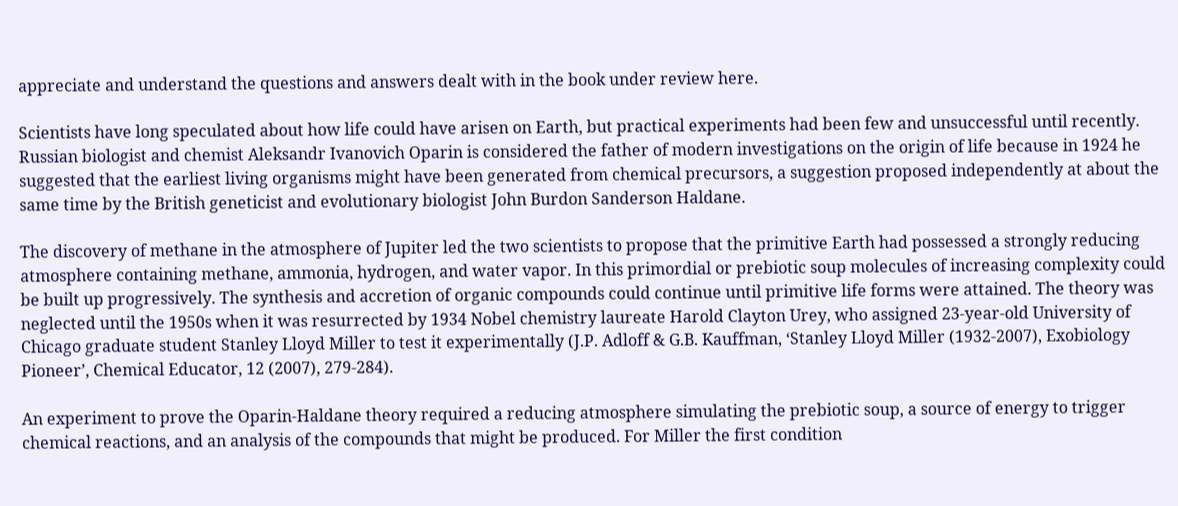appreciate and understand the questions and answers dealt with in the book under review here.

Scientists have long speculated about how life could have arisen on Earth, but practical experiments had been few and unsuccessful until recently. Russian biologist and chemist Aleksandr Ivanovich Oparin is considered the father of modern investigations on the origin of life because in 1924 he suggested that the earliest living organisms might have been generated from chemical precursors, a suggestion proposed independently at about the same time by the British geneticist and evolutionary biologist John Burdon Sanderson Haldane.

The discovery of methane in the atmosphere of Jupiter led the two scientists to propose that the primitive Earth had possessed a strongly reducing atmosphere containing methane, ammonia, hydrogen, and water vapor. In this primordial or prebiotic soup molecules of increasing complexity could be built up progressively. The synthesis and accretion of organic compounds could continue until primitive life forms were attained. The theory was neglected until the 1950s when it was resurrected by 1934 Nobel chemistry laureate Harold Clayton Urey, who assigned 23-year-old University of Chicago graduate student Stanley Lloyd Miller to test it experimentally (J.P. Adloff & G.B. Kauffman, ‘Stanley Lloyd Miller (1932-2007), Exobiology Pioneer’, Chemical Educator, 12 (2007), 279-284).

An experiment to prove the Oparin-Haldane theory required a reducing atmosphere simulating the prebiotic soup, a source of energy to trigger chemical reactions, and an analysis of the compounds that might be produced. For Miller the first condition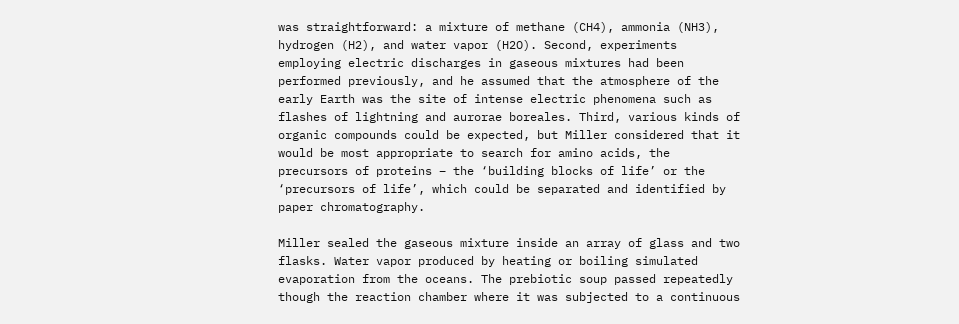was straightforward: a mixture of methane (CH4), ammonia (NH3), hydrogen (H2), and water vapor (H2O). Second, experiments employing electric discharges in gaseous mixtures had been performed previously, and he assumed that the atmosphere of the early Earth was the site of intense electric phenomena such as flashes of lightning and aurorae boreales. Third, various kinds of organic compounds could be expected, but Miller considered that it would be most appropriate to search for amino acids, the precursors of proteins – the ‘building blocks of life’ or the ‘precursors of life’, which could be separated and identified by paper chromatography.

Miller sealed the gaseous mixture inside an array of glass and two flasks. Water vapor produced by heating or boiling simulated evaporation from the oceans. The prebiotic soup passed repeatedly though the reaction chamber where it was subjected to a continuous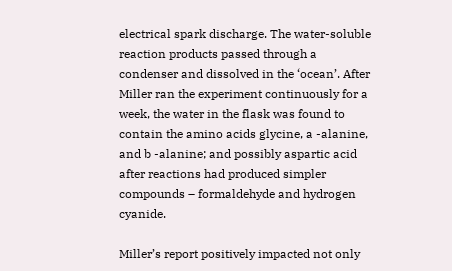electrical spark discharge. The water-soluble reaction products passed through a condenser and dissolved in the ‘ocean’. After Miller ran the experiment continuously for a week, the water in the flask was found to contain the amino acids glycine, a -alanine, and b -alanine; and possibly aspartic acid after reactions had produced simpler compounds – formaldehyde and hydrogen cyanide.

Miller’s report positively impacted not only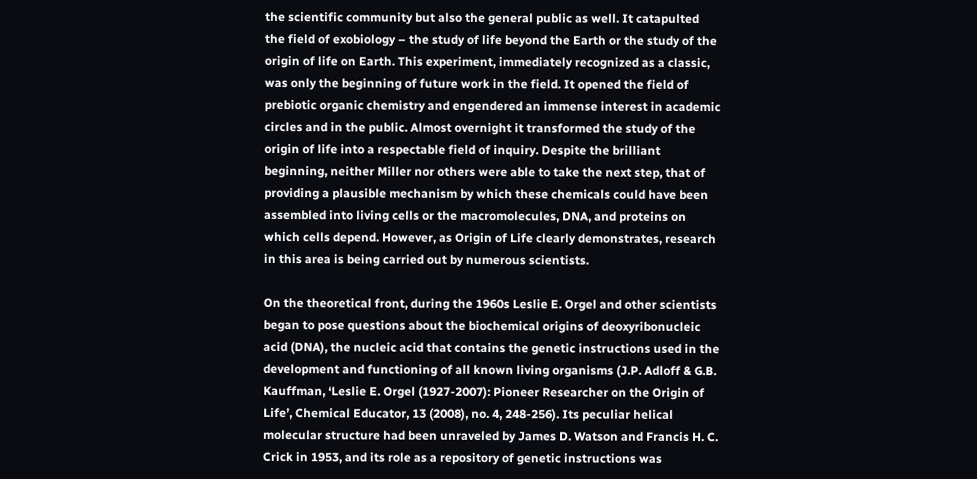the scientific community but also the general public as well. It catapulted the field of exobiology – the study of life beyond the Earth or the study of the origin of life on Earth. This experiment, immediately recognized as a classic, was only the beginning of future work in the field. It opened the field of prebiotic organic chemistry and engendered an immense interest in academic circles and in the public. Almost overnight it transformed the study of the origin of life into a respectable field of inquiry. Despite the brilliant beginning, neither Miller nor others were able to take the next step, that of providing a plausible mechanism by which these chemicals could have been assembled into living cells or the macromolecules, DNA, and proteins on which cells depend. However, as Origin of Life clearly demonstrates, research in this area is being carried out by numerous scientists.

On the theoretical front, during the 1960s Leslie E. Orgel and other scientists began to pose questions about the biochemical origins of deoxyribonucleic acid (DNA), the nucleic acid that contains the genetic instructions used in the development and functioning of all known living organisms (J.P. Adloff & G.B. Kauffman, ‘Leslie E. Orgel (1927-2007): Pioneer Researcher on the Origin of Life’, Chemical Educator, 13 (2008), no. 4, 248-256). Its peculiar helical molecular structure had been unraveled by James D. Watson and Francis H. C. Crick in 1953, and its role as a repository of genetic instructions was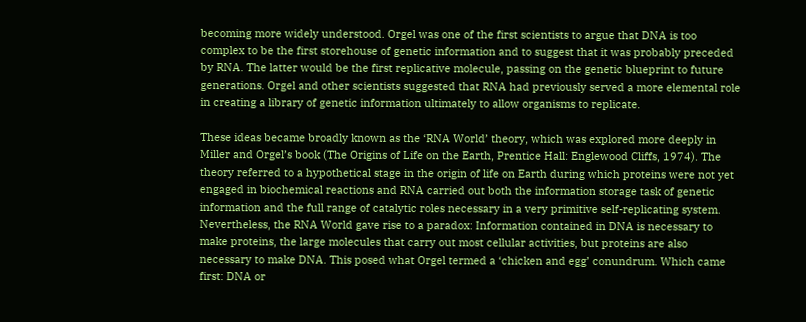becoming more widely understood. Orgel was one of the first scientists to argue that DNA is too complex to be the first storehouse of genetic information and to suggest that it was probably preceded by RNA. The latter would be the first replicative molecule, passing on the genetic blueprint to future generations. Orgel and other scientists suggested that RNA had previously served a more elemental role in creating a library of genetic information ultimately to allow organisms to replicate.

These ideas became broadly known as the ‘RNA World’ theory, which was explored more deeply in Miller and Orgel’s book (The Origins of Life on the Earth, Prentice Hall: Englewood Cliffs, 1974). The theory referred to a hypothetical stage in the origin of life on Earth during which proteins were not yet engaged in biochemical reactions and RNA carried out both the information storage task of genetic information and the full range of catalytic roles necessary in a very primitive self-replicating system. Nevertheless, the RNA World gave rise to a paradox: Information contained in DNA is necessary to make proteins, the large molecules that carry out most cellular activities, but proteins are also necessary to make DNA. This posed what Orgel termed a ‘chicken and egg’ conundrum. Which came first: DNA or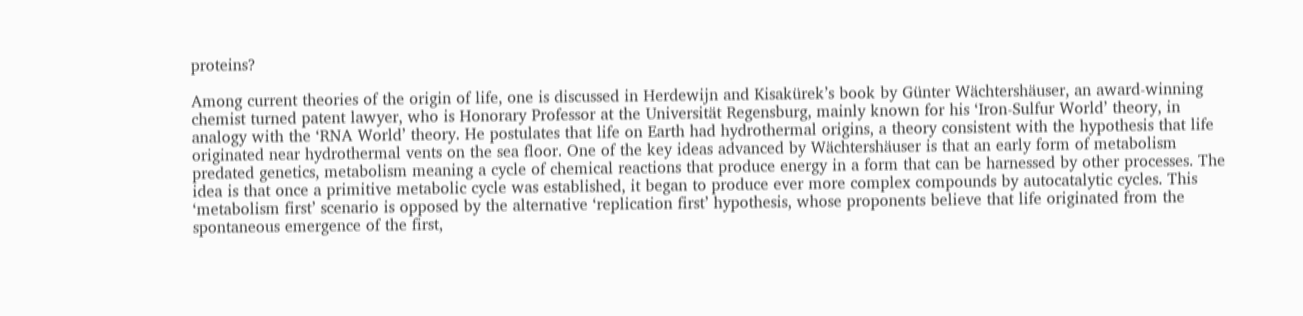proteins?

Among current theories of the origin of life, one is discussed in Herdewijn and Kisakürek’s book by Günter Wächtershäuser, an award-winning chemist turned patent lawyer, who is Honorary Professor at the Universität Regensburg, mainly known for his ‘Iron-Sulfur World’ theory, in analogy with the ‘RNA World’ theory. He postulates that life on Earth had hydrothermal origins, a theory consistent with the hypothesis that life originated near hydrothermal vents on the sea floor. One of the key ideas advanced by Wächtershäuser is that an early form of metabolism predated genetics, metabolism meaning a cycle of chemical reactions that produce energy in a form that can be harnessed by other processes. The idea is that once a primitive metabolic cycle was established, it began to produce ever more complex compounds by autocatalytic cycles. This ‘metabolism first’ scenario is opposed by the alternative ‘replication first’ hypothesis, whose proponents believe that life originated from the spontaneous emergence of the first,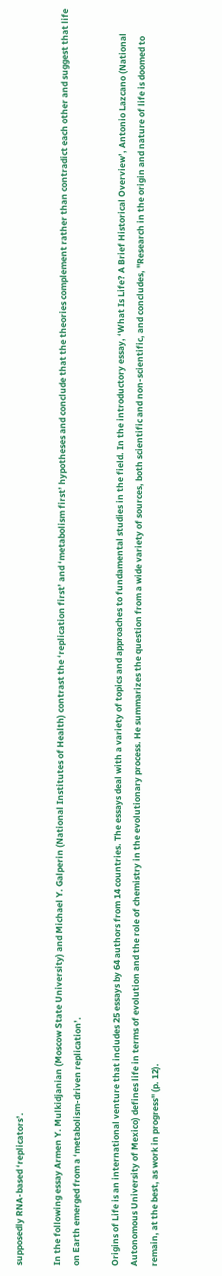supposedly RNA-based ‘replicators’.

In the following essay Armen Y. Mulkidjanian (Moscow State University) and Michael Y. Galperin (National Institutes of Health) contrast the ‘replication first’ and ‘metabolism first’ hypotheses and conclude that the theories complement rather than contradict each other and suggest that life on Earth emerged from a ‘metabolism-driven replication’.

Origins of Life is an international venture that includes 25 essays by 64 authors from 14 countries. The essays deal with a variety of topics and approaches to fundamental studies in the field. In the introductory essay, ‘What Is Life? A Brief Historical Overview’, Antonio Lazcano (National Autonomous University of Mexico) defines life in terms of evolution and the role of chemistry in the evolutionary process. He summarizes the question from a wide variety of sources, both scientific and non-scientific, and concludes, "Research in the origin and nature of life is doomed to remain, at the best, as work in progress" (p. 12).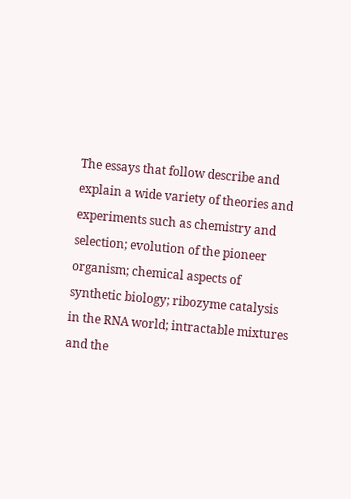The essays that follow describe and explain a wide variety of theories and experiments such as chemistry and selection; evolution of the pioneer organism; chemical aspects of synthetic biology; ribozyme catalysis in the RNA world; intractable mixtures and the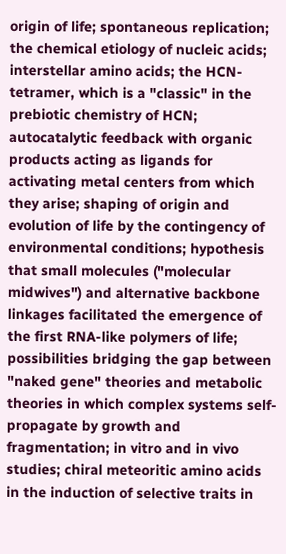origin of life; spontaneous replication; the chemical etiology of nucleic acids; interstellar amino acids; the HCN-tetramer, which is a "classic" in the prebiotic chemistry of HCN; autocatalytic feedback with organic products acting as ligands for activating metal centers from which they arise; shaping of origin and evolution of life by the contingency of environmental conditions; hypothesis that small molecules ("molecular midwives") and alternative backbone linkages facilitated the emergence of the first RNA-like polymers of life; possibilities bridging the gap between "naked gene" theories and metabolic theories in which complex systems self-propagate by growth and fragmentation; in vitro and in vivo studies; chiral meteoritic amino acids in the induction of selective traits in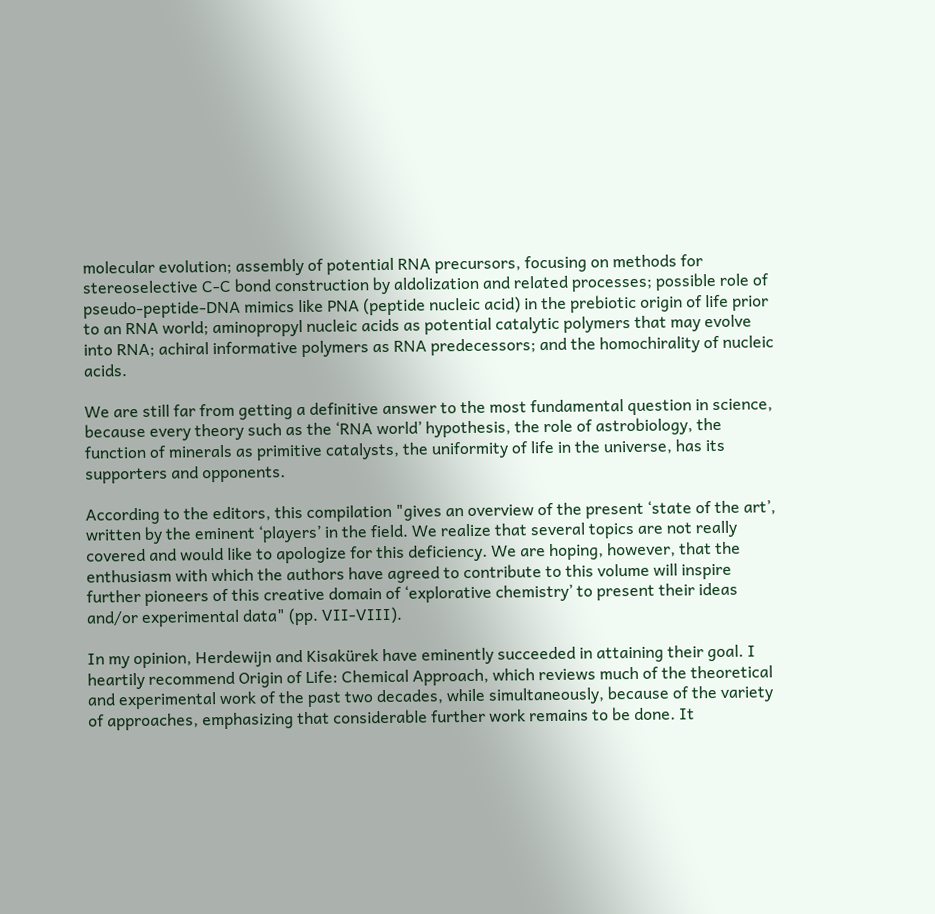molecular evolution; assembly of potential RNA precursors, focusing on methods for stereoselective C-C bond construction by aldolization and related processes; possible role of pseudo-peptide-DNA mimics like PNA (peptide nucleic acid) in the prebiotic origin of life prior to an RNA world; aminopropyl nucleic acids as potential catalytic polymers that may evolve into RNA; achiral informative polymers as RNA predecessors; and the homochirality of nucleic acids.

We are still far from getting a definitive answer to the most fundamental question in science, because every theory such as the ‘RNA world’ hypothesis, the role of astrobiology, the function of minerals as primitive catalysts, the uniformity of life in the universe, has its supporters and opponents.

According to the editors, this compilation "gives an overview of the present ‘state of the art’, written by the eminent ‘players’ in the field. We realize that several topics are not really covered and would like to apologize for this deficiency. We are hoping, however, that the enthusiasm with which the authors have agreed to contribute to this volume will inspire further pioneers of this creative domain of ‘explorative chemistry’ to present their ideas and/or experimental data" (pp. VII-VIII).

In my opinion, Herdewijn and Kisakürek have eminently succeeded in attaining their goal. I heartily recommend Origin of Life: Chemical Approach, which reviews much of the theoretical and experimental work of the past two decades, while simultaneously, because of the variety of approaches, emphasizing that considerable further work remains to be done. It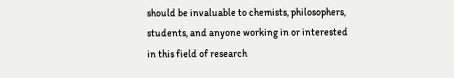should be invaluable to chemists, philosophers, students, and anyone working in or interested in this field of research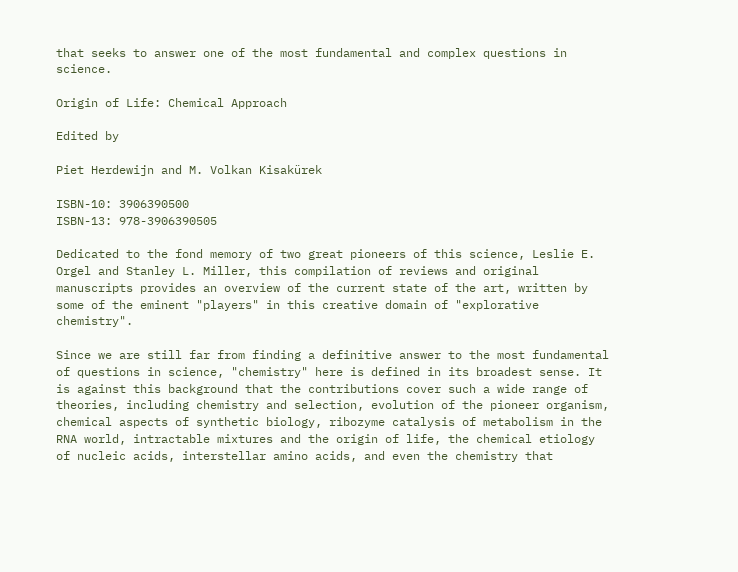that seeks to answer one of the most fundamental and complex questions in science.

Origin of Life: Chemical Approach

Edited by

Piet Herdewijn and M. Volkan Kisakürek

ISBN-10: 3906390500
ISBN-13: 978-3906390505

Dedicated to the fond memory of two great pioneers of this science, Leslie E. Orgel and Stanley L. Miller, this compilation of reviews and original manuscripts provides an overview of the current state of the art, written by some of the eminent "players" in this creative domain of "explorative chemistry".

Since we are still far from finding a definitive answer to the most fundamental of questions in science, "chemistry" here is defined in its broadest sense. It is against this background that the contributions cover such a wide range of theories, including chemistry and selection, evolution of the pioneer organism, chemical aspects of synthetic biology, ribozyme catalysis of metabolism in the RNA world, intractable mixtures and the origin of life, the chemical etiology of nucleic acids, interstellar amino acids, and even the chemistry that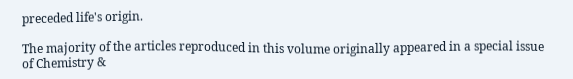preceded life's origin.

The majority of the articles reproduced in this volume originally appeared in a special issue of Chemistry &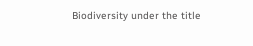Biodiversity under the title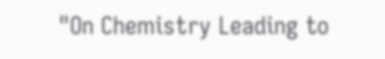"On Chemistry Leading to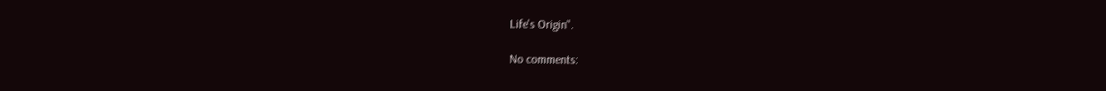Life's Origin".

No comments: